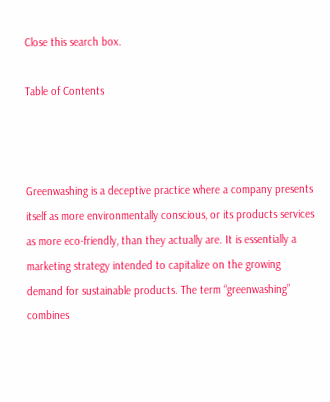Close this search box.

Table of Contents



Greenwashing is a deceptive practice where a company presents itself as more environmentally conscious, or its products services as more eco-friendly, than they actually are. It is essentially a marketing strategy intended to capitalize on the growing demand for sustainable products. The term “greenwashing” combines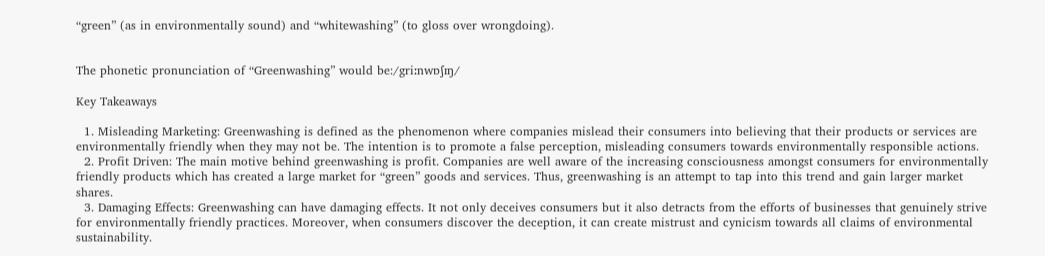“green” (as in environmentally sound) and “whitewashing” (to gloss over wrongdoing).


The phonetic pronunciation of “Greenwashing” would be:/griːnwɒʃɪŋ/

Key Takeaways

  1. Misleading Marketing: Greenwashing is defined as the phenomenon where companies mislead their consumers into believing that their products or services are environmentally friendly when they may not be. The intention is to promote a false perception, misleading consumers towards environmentally responsible actions.
  2. Profit Driven: The main motive behind greenwashing is profit. Companies are well aware of the increasing consciousness amongst consumers for environmentally friendly products which has created a large market for “green” goods and services. Thus, greenwashing is an attempt to tap into this trend and gain larger market shares.
  3. Damaging Effects: Greenwashing can have damaging effects. It not only deceives consumers but it also detracts from the efforts of businesses that genuinely strive for environmentally friendly practices. Moreover, when consumers discover the deception, it can create mistrust and cynicism towards all claims of environmental sustainability.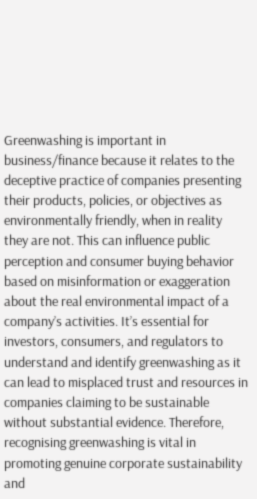Greenwashing is important in business/finance because it relates to the deceptive practice of companies presenting their products, policies, or objectives as environmentally friendly, when in reality they are not. This can influence public perception and consumer buying behavior based on misinformation or exaggeration about the real environmental impact of a company’s activities. It’s essential for investors, consumers, and regulators to understand and identify greenwashing as it can lead to misplaced trust and resources in companies claiming to be sustainable without substantial evidence. Therefore, recognising greenwashing is vital in promoting genuine corporate sustainability and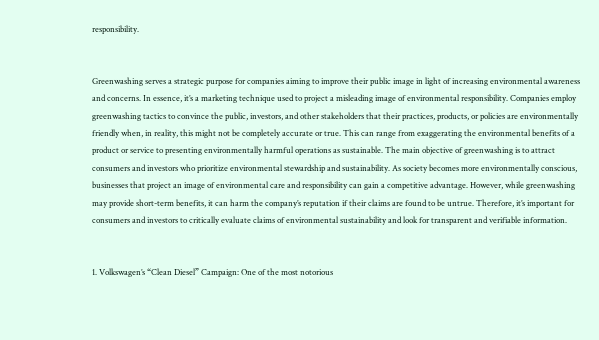responsibility.


Greenwashing serves a strategic purpose for companies aiming to improve their public image in light of increasing environmental awareness and concerns. In essence, it’s a marketing technique used to project a misleading image of environmental responsibility. Companies employ greenwashing tactics to convince the public, investors, and other stakeholders that their practices, products, or policies are environmentally friendly when, in reality, this might not be completely accurate or true. This can range from exaggerating the environmental benefits of a product or service to presenting environmentally harmful operations as sustainable. The main objective of greenwashing is to attract consumers and investors who prioritize environmental stewardship and sustainability. As society becomes more environmentally conscious, businesses that project an image of environmental care and responsibility can gain a competitive advantage. However, while greenwashing may provide short-term benefits, it can harm the company’s reputation if their claims are found to be untrue. Therefore, it’s important for consumers and investors to critically evaluate claims of environmental sustainability and look for transparent and verifiable information.


1. Volkswagen’s “Clean Diesel” Campaign: One of the most notorious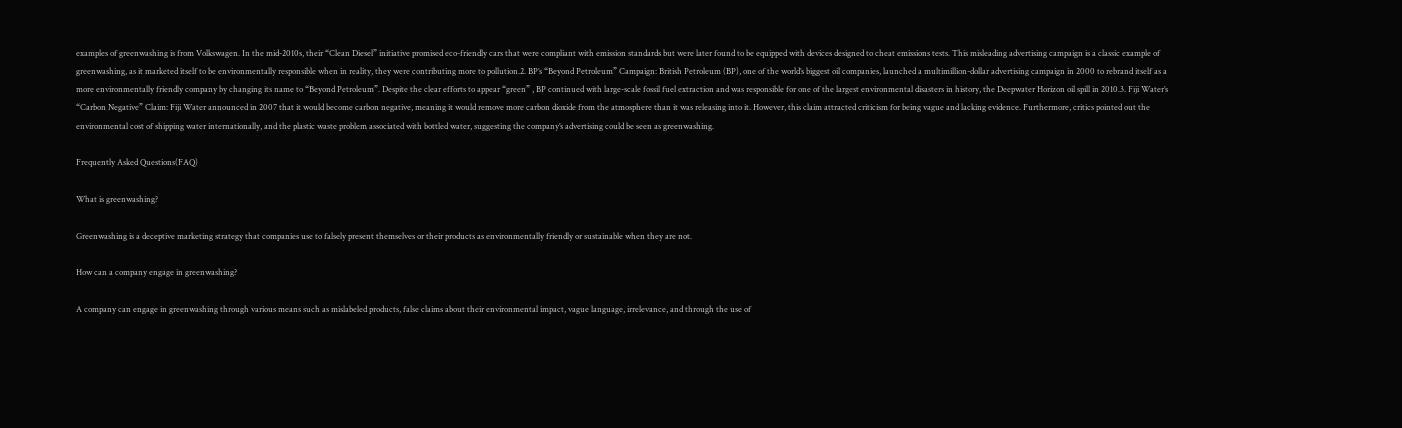examples of greenwashing is from Volkswagen. In the mid-2010s, their “Clean Diesel” initiative promised eco-friendly cars that were compliant with emission standards but were later found to be equipped with devices designed to cheat emissions tests. This misleading advertising campaign is a classic example of greenwashing, as it marketed itself to be environmentally responsible when in reality, they were contributing more to pollution.2. BP’s “Beyond Petroleum” Campaign: British Petroleum (BP), one of the world’s biggest oil companies, launched a multimillion-dollar advertising campaign in 2000 to rebrand itself as a more environmentally friendly company by changing its name to “Beyond Petroleum”. Despite the clear efforts to appear “green” , BP continued with large-scale fossil fuel extraction and was responsible for one of the largest environmental disasters in history, the Deepwater Horizon oil spill in 2010.3. Fiji Water’s “Carbon Negative” Claim: Fiji Water announced in 2007 that it would become carbon negative, meaning it would remove more carbon dioxide from the atmosphere than it was releasing into it. However, this claim attracted criticism for being vague and lacking evidence. Furthermore, critics pointed out the environmental cost of shipping water internationally, and the plastic waste problem associated with bottled water, suggesting the company’s advertising could be seen as greenwashing.

Frequently Asked Questions(FAQ)

What is greenwashing?

Greenwashing is a deceptive marketing strategy that companies use to falsely present themselves or their products as environmentally friendly or sustainable when they are not.

How can a company engage in greenwashing?

A company can engage in greenwashing through various means such as mislabeled products, false claims about their environmental impact, vague language, irrelevance, and through the use of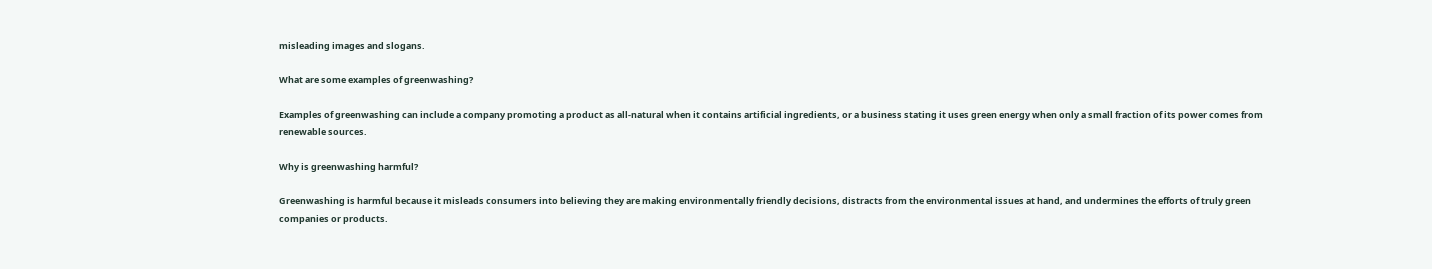misleading images and slogans.

What are some examples of greenwashing?

Examples of greenwashing can include a company promoting a product as all-natural when it contains artificial ingredients, or a business stating it uses green energy when only a small fraction of its power comes from renewable sources.

Why is greenwashing harmful?

Greenwashing is harmful because it misleads consumers into believing they are making environmentally friendly decisions, distracts from the environmental issues at hand, and undermines the efforts of truly green companies or products.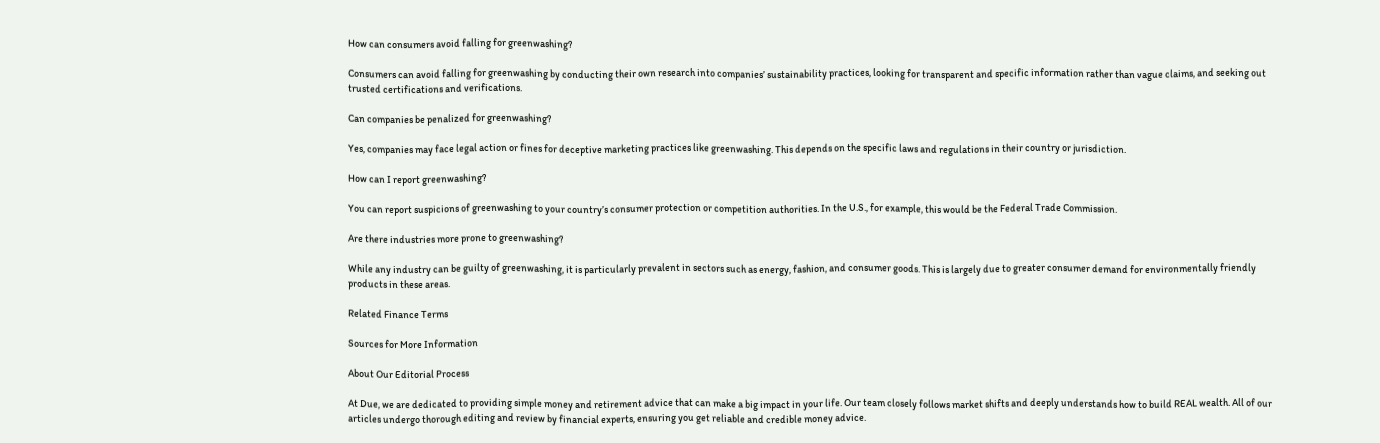How can consumers avoid falling for greenwashing?

Consumers can avoid falling for greenwashing by conducting their own research into companies’ sustainability practices, looking for transparent and specific information rather than vague claims, and seeking out trusted certifications and verifications.

Can companies be penalized for greenwashing?

Yes, companies may face legal action or fines for deceptive marketing practices like greenwashing. This depends on the specific laws and regulations in their country or jurisdiction.

How can I report greenwashing?

You can report suspicions of greenwashing to your country’s consumer protection or competition authorities. In the U.S., for example, this would be the Federal Trade Commission.

Are there industries more prone to greenwashing?

While any industry can be guilty of greenwashing, it is particularly prevalent in sectors such as energy, fashion, and consumer goods. This is largely due to greater consumer demand for environmentally friendly products in these areas.

Related Finance Terms

Sources for More Information

About Our Editorial Process

At Due, we are dedicated to providing simple money and retirement advice that can make a big impact in your life. Our team closely follows market shifts and deeply understands how to build REAL wealth. All of our articles undergo thorough editing and review by financial experts, ensuring you get reliable and credible money advice.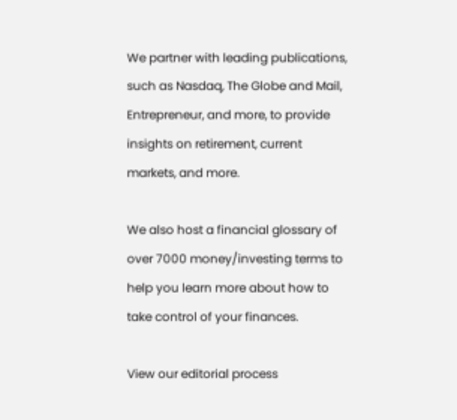We partner with leading publications, such as Nasdaq, The Globe and Mail, Entrepreneur, and more, to provide insights on retirement, current markets, and more.

We also host a financial glossary of over 7000 money/investing terms to help you learn more about how to take control of your finances.

View our editorial process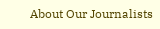About Our Journalists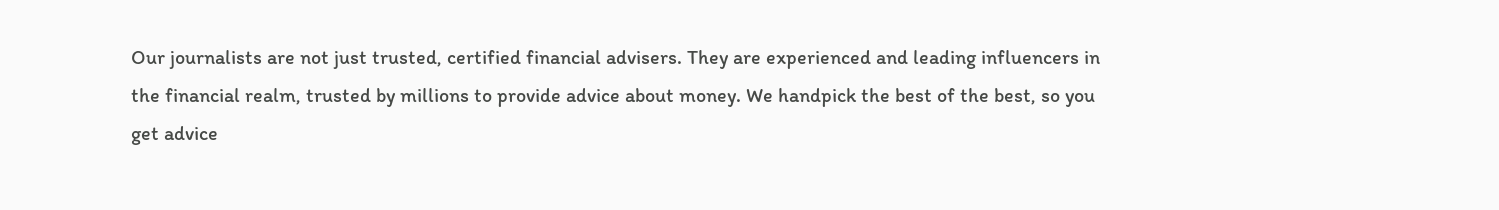Our journalists are not just trusted, certified financial advisers. They are experienced and leading influencers in the financial realm, trusted by millions to provide advice about money. We handpick the best of the best, so you get advice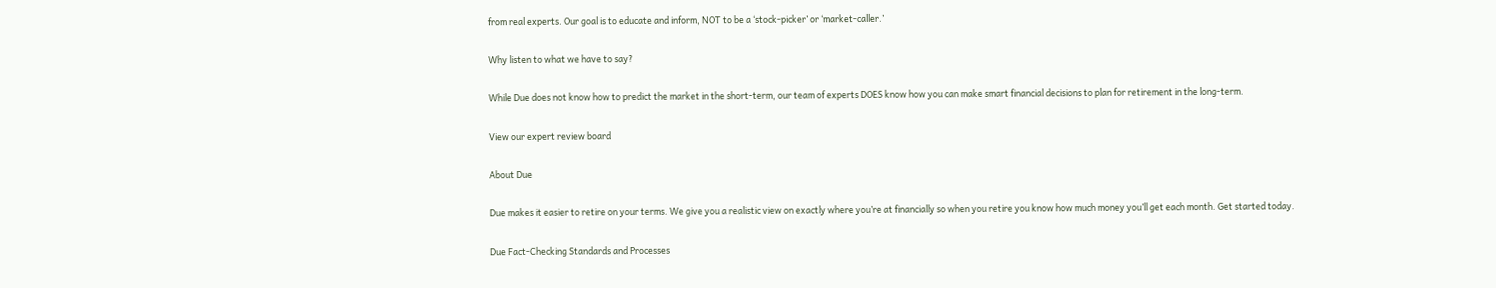from real experts. Our goal is to educate and inform, NOT to be a ‘stock-picker’ or ‘market-caller.’

Why listen to what we have to say?

While Due does not know how to predict the market in the short-term, our team of experts DOES know how you can make smart financial decisions to plan for retirement in the long-term.

View our expert review board

About Due

Due makes it easier to retire on your terms. We give you a realistic view on exactly where you’re at financially so when you retire you know how much money you’ll get each month. Get started today.

Due Fact-Checking Standards and Processes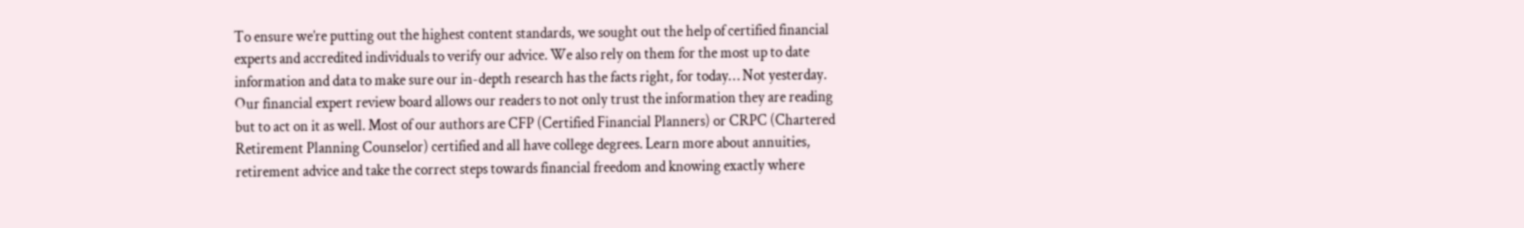To ensure we’re putting out the highest content standards, we sought out the help of certified financial experts and accredited individuals to verify our advice. We also rely on them for the most up to date information and data to make sure our in-depth research has the facts right, for today… Not yesterday. Our financial expert review board allows our readers to not only trust the information they are reading but to act on it as well. Most of our authors are CFP (Certified Financial Planners) or CRPC (Chartered Retirement Planning Counselor) certified and all have college degrees. Learn more about annuities, retirement advice and take the correct steps towards financial freedom and knowing exactly where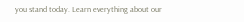you stand today. Learn everything about our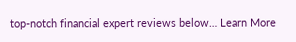top-notch financial expert reviews below… Learn More